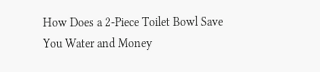How Does a 2-Piece Toilet Bowl Save You Water and Money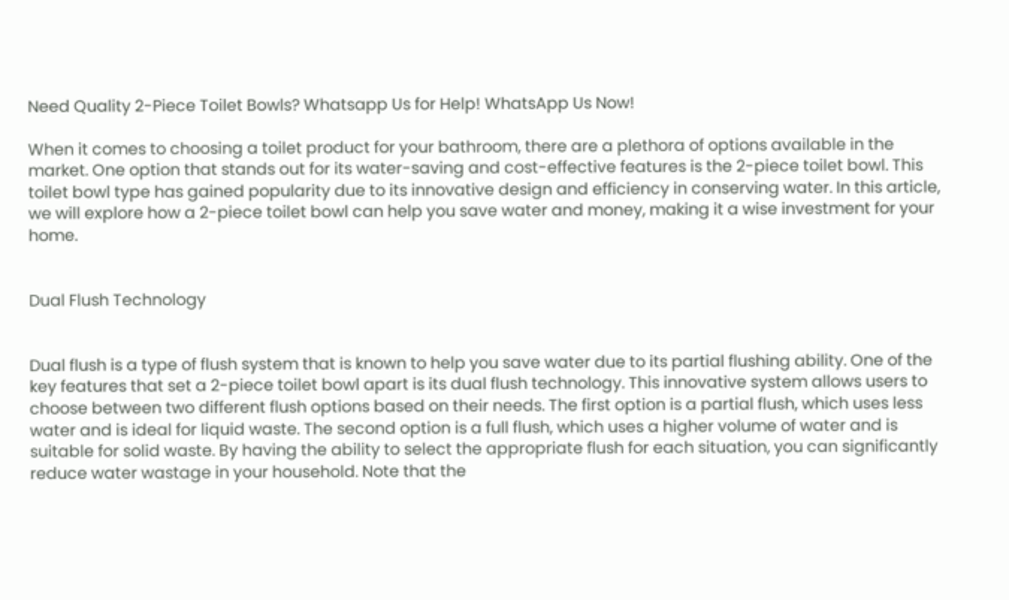Need Quality 2-Piece Toilet Bowls? Whatsapp Us for Help! WhatsApp Us Now!

When it comes to choosing a toilet product for your bathroom, there are a plethora of options available in the market. One option that stands out for its water-saving and cost-effective features is the 2-piece toilet bowl. This toilet bowl type has gained popularity due to its innovative design and efficiency in conserving water. In this article, we will explore how a 2-piece toilet bowl can help you save water and money, making it a wise investment for your home.


Dual Flush Technology


Dual flush is a type of flush system that is known to help you save water due to its partial flushing ability. One of the key features that set a 2-piece toilet bowl apart is its dual flush technology. This innovative system allows users to choose between two different flush options based on their needs. The first option is a partial flush, which uses less water and is ideal for liquid waste. The second option is a full flush, which uses a higher volume of water and is suitable for solid waste. By having the ability to select the appropriate flush for each situation, you can significantly reduce water wastage in your household. Note that the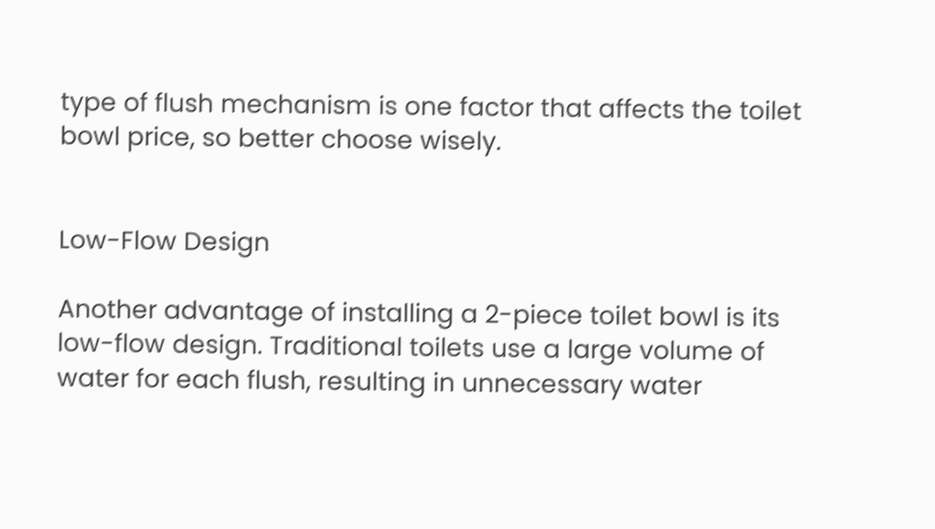type of flush mechanism is one factor that affects the toilet bowl price, so better choose wisely.


Low-Flow Design

Another advantage of installing a 2-piece toilet bowl is its low-flow design. Traditional toilets use a large volume of water for each flush, resulting in unnecessary water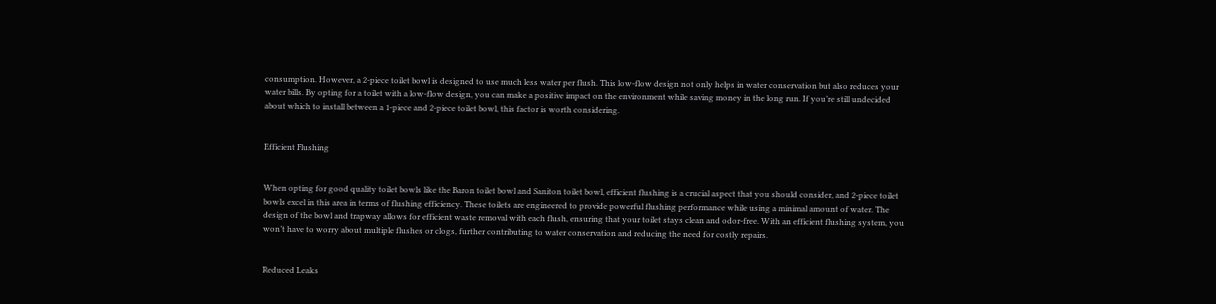consumption. However, a 2-piece toilet bowl is designed to use much less water per flush. This low-flow design not only helps in water conservation but also reduces your water bills. By opting for a toilet with a low-flow design, you can make a positive impact on the environment while saving money in the long run. If you’re still undecided about which to install between a 1-piece and 2-piece toilet bowl, this factor is worth considering.


Efficient Flushing


When opting for good quality toilet bowls like the Baron toilet bowl and Saniton toilet bowl, efficient flushing is a crucial aspect that you should consider, and 2-piece toilet bowls excel in this area in terms of flushing efficiency. These toilets are engineered to provide powerful flushing performance while using a minimal amount of water. The design of the bowl and trapway allows for efficient waste removal with each flush, ensuring that your toilet stays clean and odor-free. With an efficient flushing system, you won’t have to worry about multiple flushes or clogs, further contributing to water conservation and reducing the need for costly repairs.


Reduced Leaks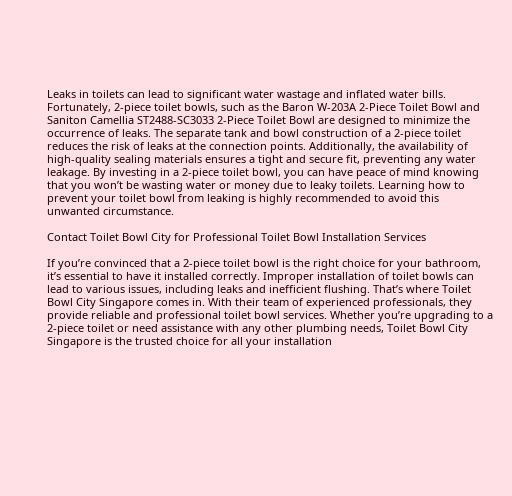Leaks in toilets can lead to significant water wastage and inflated water bills. Fortunately, 2-piece toilet bowls, such as the Baron W-203A 2-Piece Toilet Bowl and Saniton Camellia ST2488-SC3033 2-Piece Toilet Bowl are designed to minimize the occurrence of leaks. The separate tank and bowl construction of a 2-piece toilet reduces the risk of leaks at the connection points. Additionally, the availability of high-quality sealing materials ensures a tight and secure fit, preventing any water leakage. By investing in a 2-piece toilet bowl, you can have peace of mind knowing that you won’t be wasting water or money due to leaky toilets. Learning how to prevent your toilet bowl from leaking is highly recommended to avoid this unwanted circumstance.

Contact Toilet Bowl City for Professional Toilet Bowl Installation Services

If you’re convinced that a 2-piece toilet bowl is the right choice for your bathroom, it’s essential to have it installed correctly. Improper installation of toilet bowls can lead to various issues, including leaks and inefficient flushing. That’s where Toilet Bowl City Singapore comes in. With their team of experienced professionals, they provide reliable and professional toilet bowl services. Whether you’re upgrading to a 2-piece toilet or need assistance with any other plumbing needs, Toilet Bowl City Singapore is the trusted choice for all your installation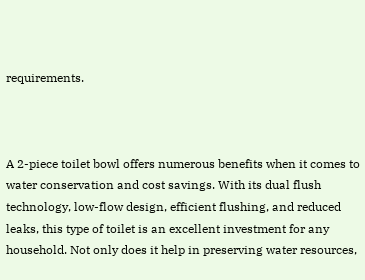requirements.



A 2-piece toilet bowl offers numerous benefits when it comes to water conservation and cost savings. With its dual flush technology, low-flow design, efficient flushing, and reduced leaks, this type of toilet is an excellent investment for any household. Not only does it help in preserving water resources,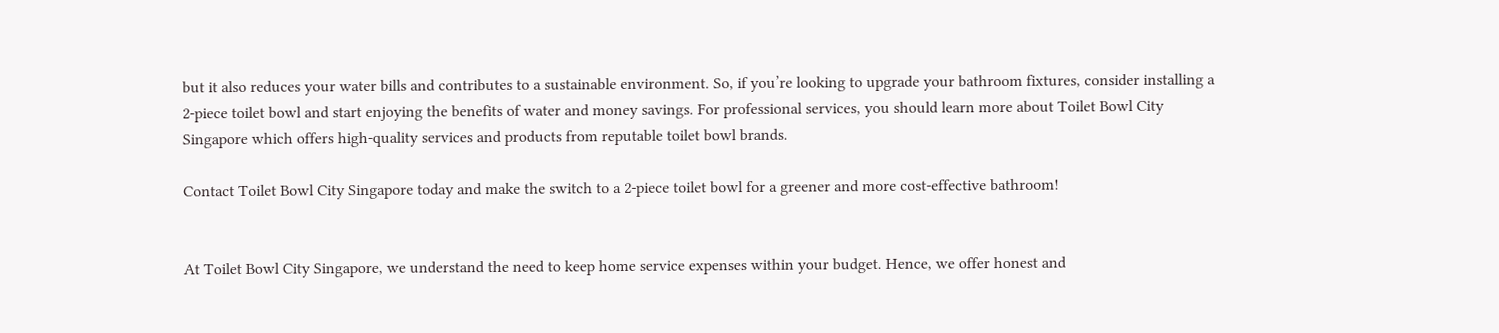but it also reduces your water bills and contributes to a sustainable environment. So, if you’re looking to upgrade your bathroom fixtures, consider installing a 2-piece toilet bowl and start enjoying the benefits of water and money savings. For professional services, you should learn more about Toilet Bowl City Singapore which offers high-quality services and products from reputable toilet bowl brands.

Contact Toilet Bowl City Singapore today and make the switch to a 2-piece toilet bowl for a greener and more cost-effective bathroom!


At Toilet Bowl City Singapore, we understand the need to keep home service expenses within your budget. Hence, we offer honest and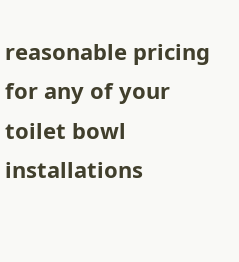reasonable pricing for any of your toilet bowl installations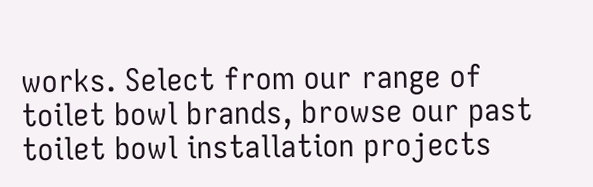works. Select from our range of toilet bowl brands, browse our past toilet bowl installation projects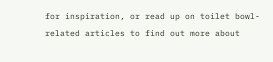for inspiration, or read up on toilet bowl-related articles to find out more about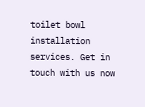toilet bowl installation services. Get in touch with us now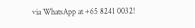via WhatsApp at +65 8241 0032!